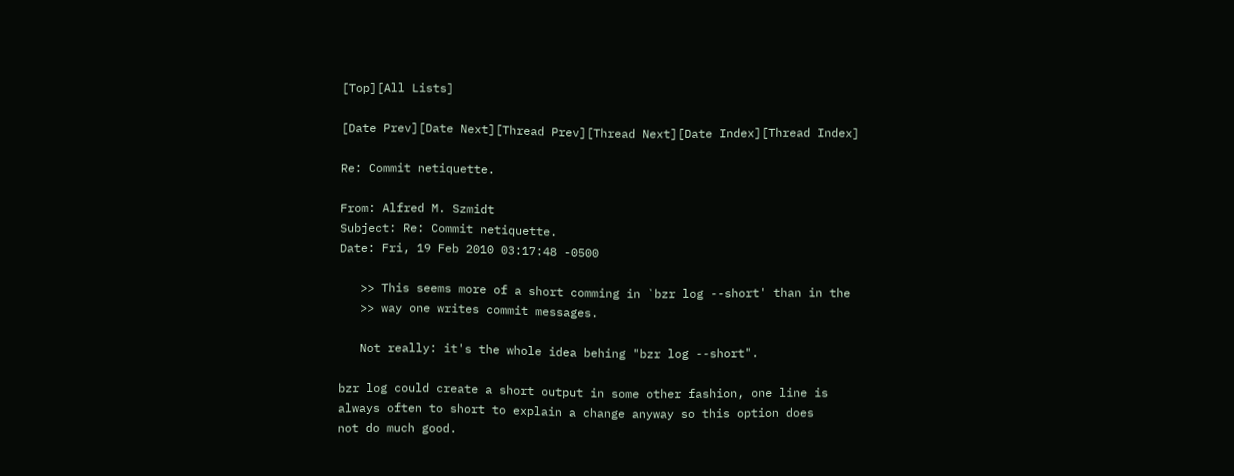[Top][All Lists]

[Date Prev][Date Next][Thread Prev][Thread Next][Date Index][Thread Index]

Re: Commit netiquette.

From: Alfred M. Szmidt
Subject: Re: Commit netiquette.
Date: Fri, 19 Feb 2010 03:17:48 -0500

   >> This seems more of a short comming in `bzr log --short' than in the
   >> way one writes commit messages.

   Not really: it's the whole idea behing "bzr log --short".

bzr log could create a short output in some other fashion, one line is
always often to short to explain a change anyway so this option does
not do much good.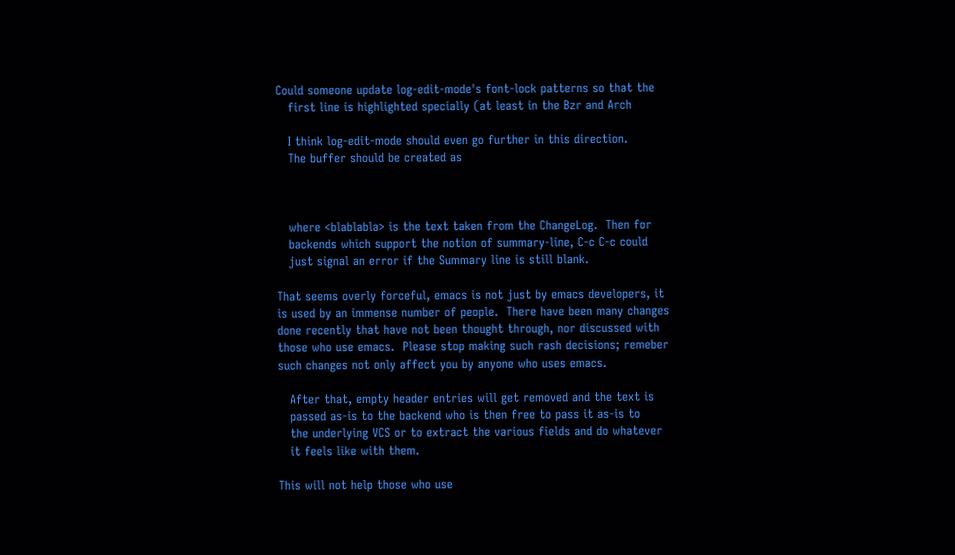Could someone update log-edit-mode's font-lock patterns so that the
   first line is highlighted specially (at least in the Bzr and Arch

   I think log-edit-mode should even go further in this direction.
   The buffer should be created as



   where <blablabla> is the text taken from the ChangeLog.  Then for
   backends which support the notion of summary-line, C-c C-c could
   just signal an error if the Summary line is still blank.

That seems overly forceful, emacs is not just by emacs developers, it
is used by an immense number of people.  There have been many changes
done recently that have not been thought through, nor discussed with
those who use emacs.  Please stop making such rash decisions; remeber
such changes not only affect you by anyone who uses emacs.

   After that, empty header entries will get removed and the text is
   passed as-is to the backend who is then free to pass it as-is to
   the underlying VCS or to extract the various fields and do whatever
   it feels like with them.

This will not help those who use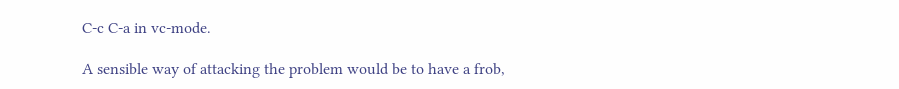C-c C-a in vc-mode.

A sensible way of attacking the problem would be to have a frob,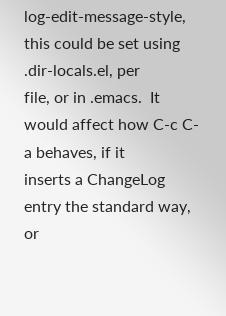log-edit-message-style, this could be set using .dir-locals.el, per
file, or in .emacs.  It would affect how C-c C-a behaves, if it
inserts a ChangeLog entry the standard way, or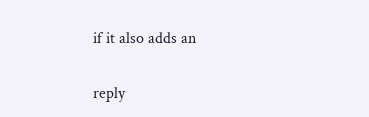if it also adds an

reply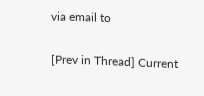via email to

[Prev in Thread] Current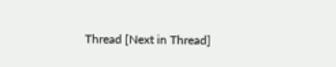Thread [Next in Thread]